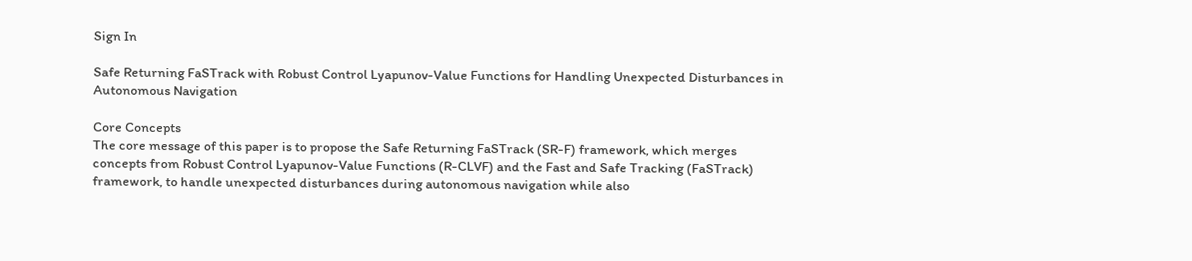Sign In

Safe Returning FaSTrack with Robust Control Lyapunov-Value Functions for Handling Unexpected Disturbances in Autonomous Navigation

Core Concepts
The core message of this paper is to propose the Safe Returning FaSTrack (SR-F) framework, which merges concepts from Robust Control Lyapunov-Value Functions (R-CLVF) and the Fast and Safe Tracking (FaSTrack) framework, to handle unexpected disturbances during autonomous navigation while also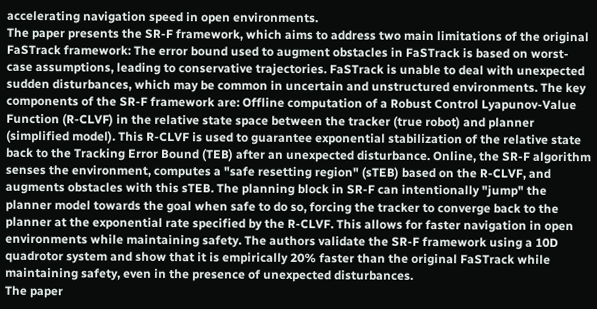accelerating navigation speed in open environments.
The paper presents the SR-F framework, which aims to address two main limitations of the original FaSTrack framework: The error bound used to augment obstacles in FaSTrack is based on worst-case assumptions, leading to conservative trajectories. FaSTrack is unable to deal with unexpected sudden disturbances, which may be common in uncertain and unstructured environments. The key components of the SR-F framework are: Offline computation of a Robust Control Lyapunov-Value Function (R-CLVF) in the relative state space between the tracker (true robot) and planner (simplified model). This R-CLVF is used to guarantee exponential stabilization of the relative state back to the Tracking Error Bound (TEB) after an unexpected disturbance. Online, the SR-F algorithm senses the environment, computes a "safe resetting region" (sTEB) based on the R-CLVF, and augments obstacles with this sTEB. The planning block in SR-F can intentionally "jump" the planner model towards the goal when safe to do so, forcing the tracker to converge back to the planner at the exponential rate specified by the R-CLVF. This allows for faster navigation in open environments while maintaining safety. The authors validate the SR-F framework using a 10D quadrotor system and show that it is empirically 20% faster than the original FaSTrack while maintaining safety, even in the presence of unexpected disturbances.
The paper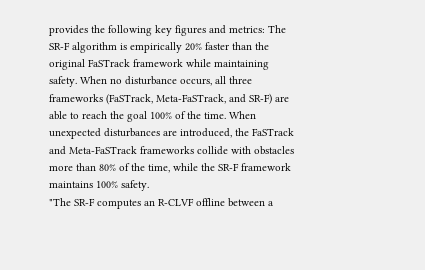provides the following key figures and metrics: The SR-F algorithm is empirically 20% faster than the original FaSTrack framework while maintaining safety. When no disturbance occurs, all three frameworks (FaSTrack, Meta-FaSTrack, and SR-F) are able to reach the goal 100% of the time. When unexpected disturbances are introduced, the FaSTrack and Meta-FaSTrack frameworks collide with obstacles more than 80% of the time, while the SR-F framework maintains 100% safety.
"The SR-F computes an R-CLVF offline between a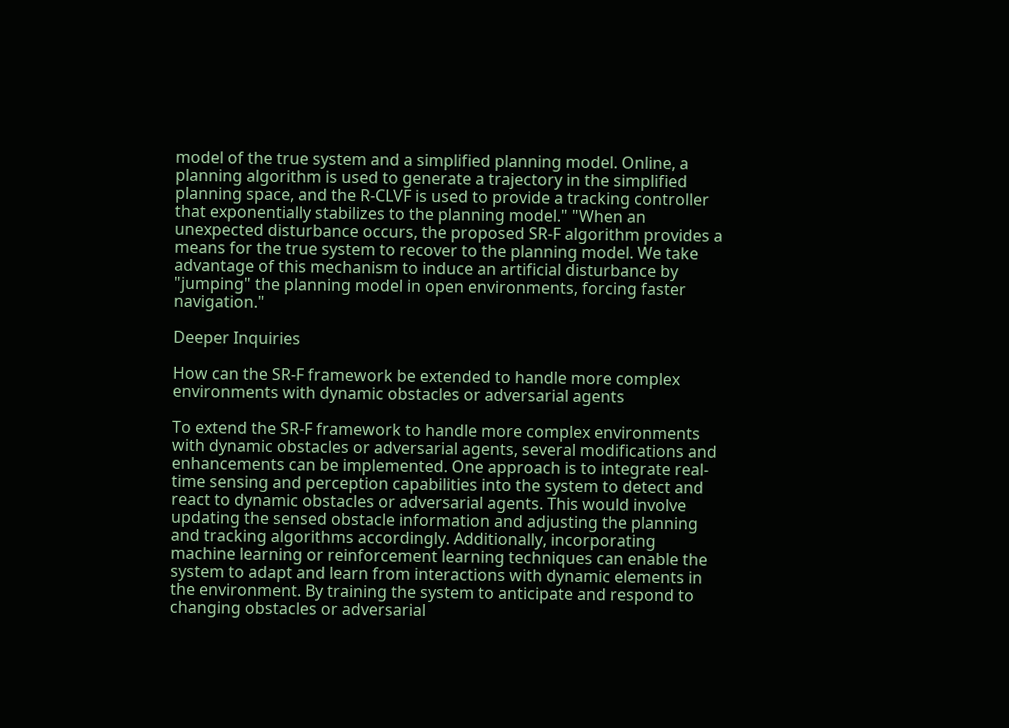model of the true system and a simplified planning model. Online, a planning algorithm is used to generate a trajectory in the simplified planning space, and the R-CLVF is used to provide a tracking controller that exponentially stabilizes to the planning model." "When an unexpected disturbance occurs, the proposed SR-F algorithm provides a means for the true system to recover to the planning model. We take advantage of this mechanism to induce an artificial disturbance by "jumping" the planning model in open environments, forcing faster navigation."

Deeper Inquiries

How can the SR-F framework be extended to handle more complex environments with dynamic obstacles or adversarial agents

To extend the SR-F framework to handle more complex environments with dynamic obstacles or adversarial agents, several modifications and enhancements can be implemented. One approach is to integrate real-time sensing and perception capabilities into the system to detect and react to dynamic obstacles or adversarial agents. This would involve updating the sensed obstacle information and adjusting the planning and tracking algorithms accordingly. Additionally, incorporating machine learning or reinforcement learning techniques can enable the system to adapt and learn from interactions with dynamic elements in the environment. By training the system to anticipate and respond to changing obstacles or adversarial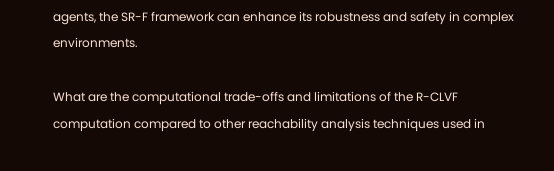agents, the SR-F framework can enhance its robustness and safety in complex environments.

What are the computational trade-offs and limitations of the R-CLVF computation compared to other reachability analysis techniques used in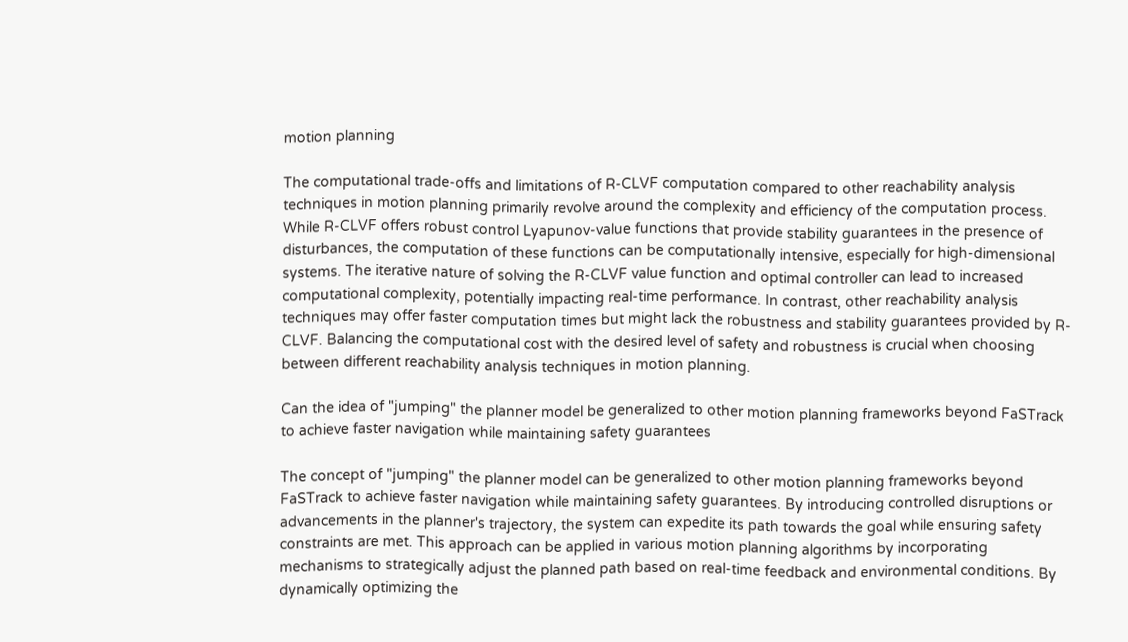motion planning

The computational trade-offs and limitations of R-CLVF computation compared to other reachability analysis techniques in motion planning primarily revolve around the complexity and efficiency of the computation process. While R-CLVF offers robust control Lyapunov-value functions that provide stability guarantees in the presence of disturbances, the computation of these functions can be computationally intensive, especially for high-dimensional systems. The iterative nature of solving the R-CLVF value function and optimal controller can lead to increased computational complexity, potentially impacting real-time performance. In contrast, other reachability analysis techniques may offer faster computation times but might lack the robustness and stability guarantees provided by R-CLVF. Balancing the computational cost with the desired level of safety and robustness is crucial when choosing between different reachability analysis techniques in motion planning.

Can the idea of "jumping" the planner model be generalized to other motion planning frameworks beyond FaSTrack to achieve faster navigation while maintaining safety guarantees

The concept of "jumping" the planner model can be generalized to other motion planning frameworks beyond FaSTrack to achieve faster navigation while maintaining safety guarantees. By introducing controlled disruptions or advancements in the planner's trajectory, the system can expedite its path towards the goal while ensuring safety constraints are met. This approach can be applied in various motion planning algorithms by incorporating mechanisms to strategically adjust the planned path based on real-time feedback and environmental conditions. By dynamically optimizing the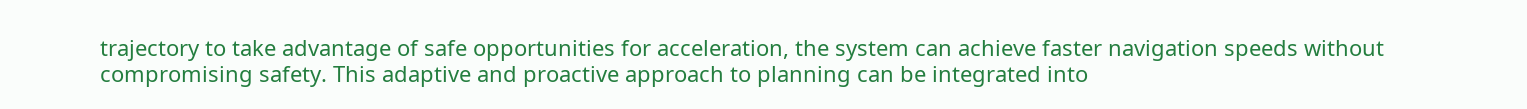trajectory to take advantage of safe opportunities for acceleration, the system can achieve faster navigation speeds without compromising safety. This adaptive and proactive approach to planning can be integrated into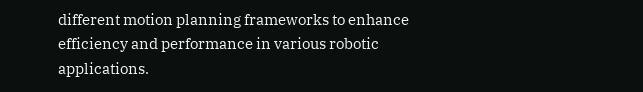different motion planning frameworks to enhance efficiency and performance in various robotic applications.